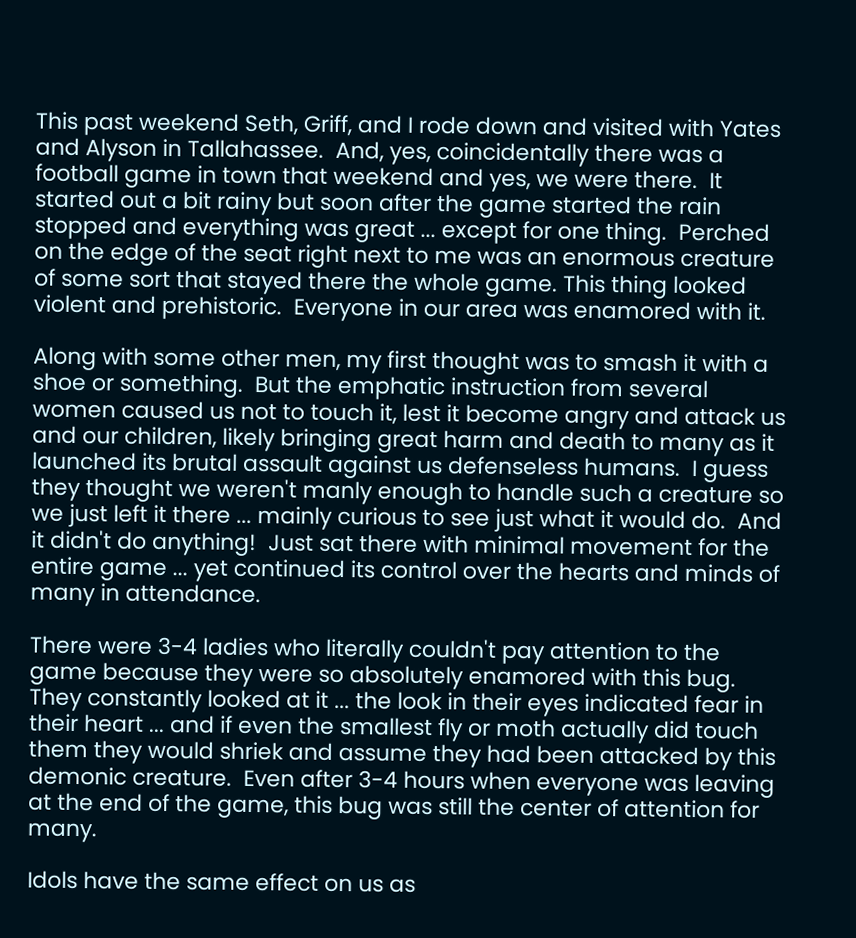This past weekend Seth, Griff, and I rode down and visited with Yates and Alyson in Tallahassee.  And, yes, coincidentally there was a football game in town that weekend and yes, we were there.  It started out a bit rainy but soon after the game started the rain stopped and everything was great ... except for one thing.  Perched on the edge of the seat right next to me was an enormous creature of some sort that stayed there the whole game. This thing looked violent and prehistoric.  Everyone in our area was enamored with it.

Along with some other men, my first thought was to smash it with a shoe or something.  But the emphatic instruction from several women caused us not to touch it, lest it become angry and attack us and our children, likely bringing great harm and death to many as it launched its brutal assault against us defenseless humans.  I guess they thought we weren't manly enough to handle such a creature so we just left it there ... mainly curious to see just what it would do.  And it didn't do anything!  Just sat there with minimal movement for the entire game ... yet continued its control over the hearts and minds of many in attendance.

There were 3-4 ladies who literally couldn't pay attention to the game because they were so absolutely enamored with this bug.  They constantly looked at it ... the look in their eyes indicated fear in their heart ... and if even the smallest fly or moth actually did touch them they would shriek and assume they had been attacked by this demonic creature.  Even after 3-4 hours when everyone was leaving at the end of the game, this bug was still the center of attention for many.

Idols have the same effect on us as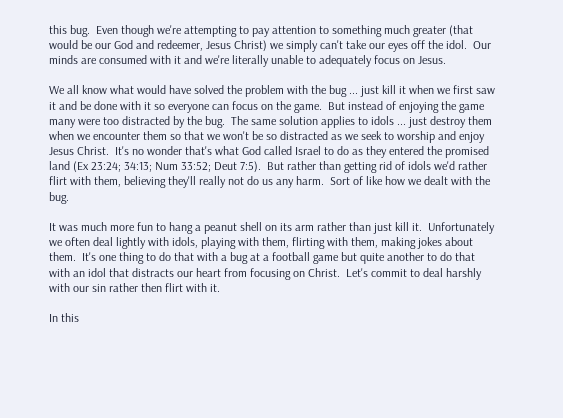this bug.  Even though we're attempting to pay attention to something much greater (that would be our God and redeemer, Jesus Christ) we simply can't take our eyes off the idol.  Our minds are consumed with it and we're literally unable to adequately focus on Jesus.

We all know what would have solved the problem with the bug ... just kill it when we first saw it and be done with it so everyone can focus on the game.  But instead of enjoying the game many were too distracted by the bug.  The same solution applies to idols ... just destroy them when we encounter them so that we won't be so distracted as we seek to worship and enjoy Jesus Christ.  It's no wonder that's what God called Israel to do as they entered the promised land (Ex 23:24; 34:13; Num 33:52; Deut 7:5).  But rather than getting rid of idols we'd rather flirt with them, believing they'll really not do us any harm.  Sort of like how we dealt with the bug.

It was much more fun to hang a peanut shell on its arm rather than just kill it.  Unfortunately we often deal lightly with idols, playing with them, flirting with them, making jokes about them.  It's one thing to do that with a bug at a football game but quite another to do that with an idol that distracts our heart from focusing on Christ.  Let's commit to deal harshly with our sin rather then flirt with it.

In this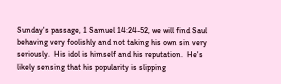Sunday's passage, 1 Samuel 14:24-52, we will find Saul behaving very foolishly and not taking his own sin very seriously.  His idol is himself and his reputation.  He's likely sensing that his popularity is slipping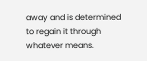away and is determined to regain it through whatever means.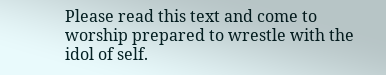Please read this text and come to worship prepared to wrestle with the idol of self.